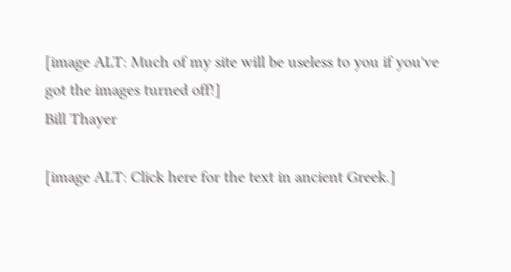[image ALT: Much of my site will be useless to you if you've got the images turned off!]
Bill Thayer

[image ALT: Click here for the text in ancient Greek.]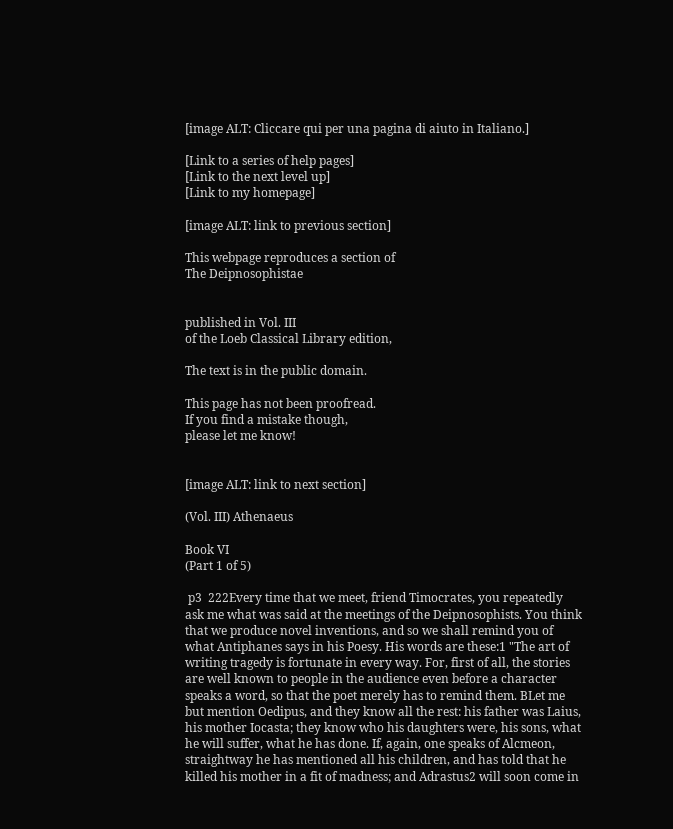[image ALT: Cliccare qui per una pagina di aiuto in Italiano.]

[Link to a series of help pages]
[Link to the next level up]
[Link to my homepage]

[image ALT: link to previous section]

This webpage reproduces a section of
The Deipnosophistae


published in Vol. III
of the Loeb Classical Library edition,

The text is in the public domain.

This page has not been proofread.
If you find a mistake though,
please let me know!


[image ALT: link to next section]

(Vol. III) Athenaeus

Book VI
(Part 1 of 5)

 p3  222Every time that we meet, friend Timocrates, you repeatedly ask me what was said at the meetings of the Deipnosophists. You think that we produce novel inventions, and so we shall remind you of what Antiphanes says in his Poesy. His words are these:1 "The art of writing tragedy is fortunate in every way. For, first of all, the stories are well known to people in the audience even before a character speaks a word, so that the poet merely has to remind them. BLet me but mention Oedipus, and they know all the rest: his father was Laius, his mother Iocasta; they know who his daughters were, his sons, what he will suffer, what he has done. If, again, one speaks of Alcmeon, straightway he has mentioned all his children, and has told that he killed his mother in a fit of madness; and Adrastus2 will soon come in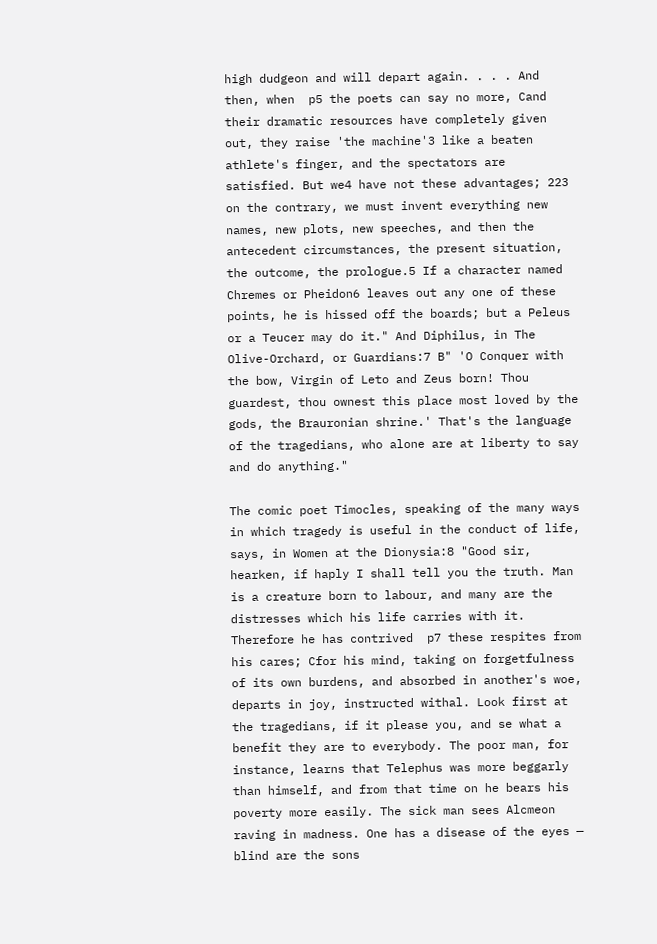high dudgeon and will depart again. . . . And then, when  p5 the poets can say no more, Cand their dramatic resources have completely given out, they raise 'the machine'3 like a beaten athlete's finger, and the spectators are satisfied. But we4 have not these advantages; 223 on the contrary, we must invent everything new names, new plots, new speeches, and then the antecedent circumstances, the present situation, the outcome, the prologue.5 If a character named Chremes or Pheidon6 leaves out any one of these points, he is hissed off the boards; but a Peleus or a Teucer may do it." And Diphilus, in The Olive-Orchard, or Guardians:7 B" 'O Conquer with the bow, Virgin of Leto and Zeus born! Thou guardest, thou ownest this place most loved by the gods, the Brauronian shrine.' That's the language of the tragedians, who alone are at liberty to say and do anything."

The comic poet Timocles, speaking of the many ways in which tragedy is useful in the conduct of life, says, in Women at the Dionysia:8 "Good sir, hearken, if haply I shall tell you the truth. Man is a creature born to labour, and many are the distresses which his life carries with it. Therefore he has contrived  p7 these respites from his cares; Cfor his mind, taking on forgetfulness of its own burdens, and absorbed in another's woe, departs in joy, instructed withal. Look first at the tragedians, if it please you, and se what a benefit they are to everybody. The poor man, for instance, learns that Telephus was more beggarly than himself, and from that time on he bears his poverty more easily. The sick man sees Alcmeon raving in madness. One has a disease of the eyes — blind are the sons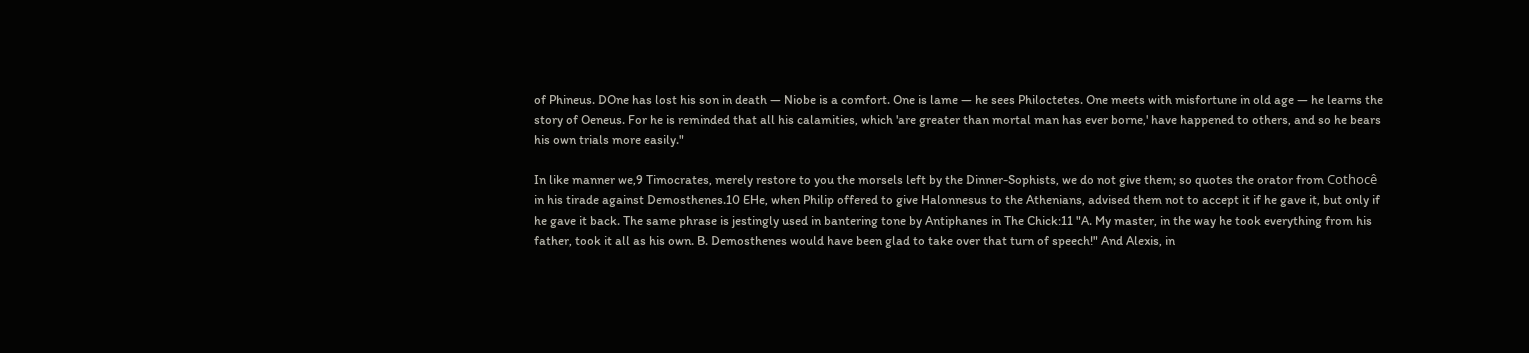of Phineus. DOne has lost his son in death — Niobe is a comfort. One is lame — he sees Philoctetes. One meets with misfortune in old age — he learns the story of Oeneus. For he is reminded that all his calamities, which 'are greater than mortal man has ever borne,' have happened to others, and so he bears his own trials more easily."

In like manner we,9 Timocrates, merely restore to you the morsels left by the Dinner-Sophists, we do not give them; so quotes the orator from Cothocê in his tirade against Demosthenes.10 EHe, when Philip offered to give Halonnesus to the Athenians, advised them not to accept it if he gave it, but only if he gave it back. The same phrase is jestingly used in bantering tone by Antiphanes in The Chick:11 "A. My master, in the way he took everything from his father, took it all as his own. B. Demosthenes would have been glad to take over that turn of speech!" And Alexis, in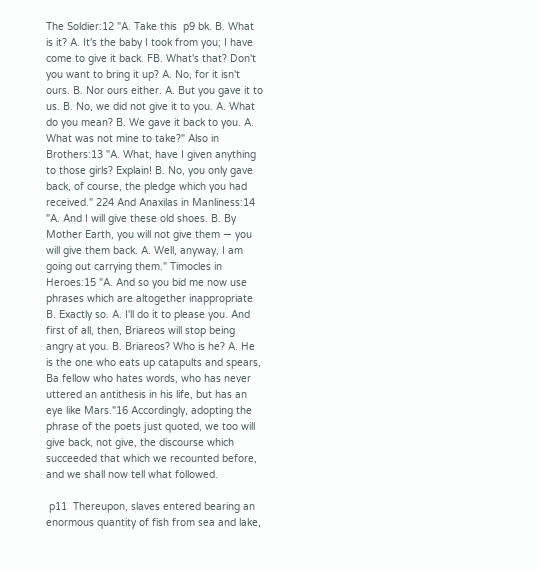The Soldier:12 "A. Take this  p9 bk. B. What is it? A. It's the baby I took from you; I have come to give it back. FB. What's that? Don't you want to bring it up? A. No, for it isn't ours. B. Nor ours either. A. But you gave it to us. B. No, we did not give it to you. A. What do you mean? B. We gave it back to you. A. What was not mine to take?" Also in Brothers:13 "A. What, have I given anything to those girls? Explain! B. No, you only gave back, of course, the pledge which you had received." 224 And Anaxilas in Manliness:14 "A. And I will give these old shoes. B. By Mother Earth, you will not give them — you will give them back. A. Well, anyway, I am going out carrying them." Timocles in Heroes:15 "A. And so you bid me now use phrases which are altogether inappropriate B. Exactly so. A. I'll do it to please you. And first of all, then, Briareos will stop being angry at you. B. Briareos? Who is he? A. He is the one who eats up catapults and spears, Ba fellow who hates words, who has never uttered an antithesis in his life, but has an eye like Mars."16 Accordingly, adopting the phrase of the poets just quoted, we too will give back, not give, the discourse which succeeded that which we recounted before, and we shall now tell what followed.

 p11  Thereupon, slaves entered bearing an enormous quantity of fish from sea and lake,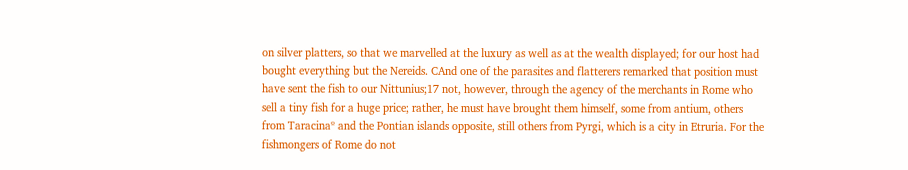on silver platters, so that we marvelled at the luxury as well as at the wealth displayed; for our host had bought everything but the Nereids. CAnd one of the parasites and flatterers remarked that position must have sent the fish to our Nittunius;17 not, however, through the agency of the merchants in Rome who sell a tiny fish for a huge price; rather, he must have brought them himself, some from antium, others from Taracinaº and the Pontian islands opposite, still others from Pyrgi, which is a city in Etruria. For the fishmongers of Rome do not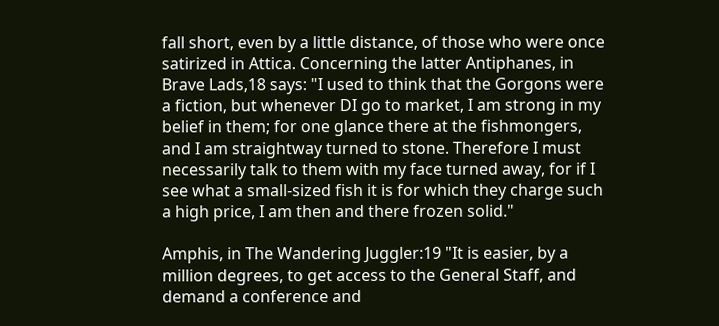fall short, even by a little distance, of those who were once satirized in Attica. Concerning the latter Antiphanes, in Brave Lads,18 says: "I used to think that the Gorgons were a fiction, but whenever DI go to market, I am strong in my belief in them; for one glance there at the fishmongers, and I am straightway turned to stone. Therefore I must necessarily talk to them with my face turned away, for if I see what a small-sized fish it is for which they charge such a high price, I am then and there frozen solid."

Amphis, in The Wandering Juggler:19 "It is easier, by a million degrees, to get access to the General Staff, and demand a conference and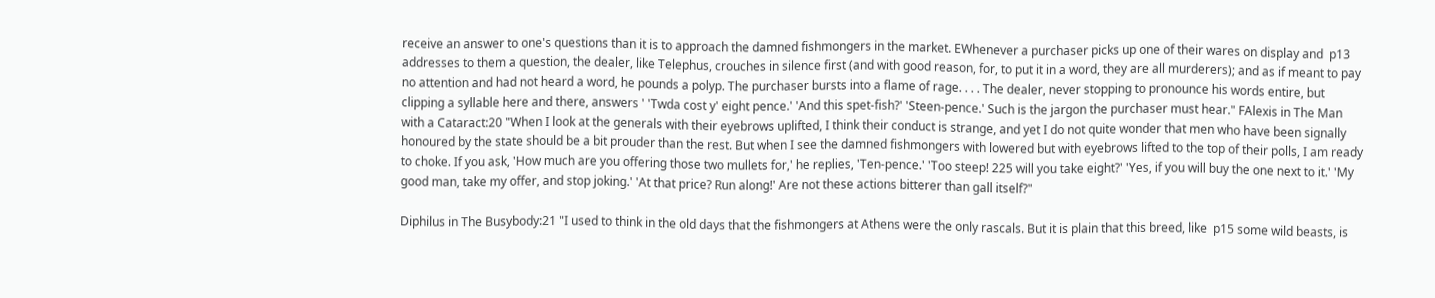receive an answer to one's questions than it is to approach the damned fishmongers in the market. EWhenever a purchaser picks up one of their wares on display and  p13 addresses to them a question, the dealer, like Telephus, crouches in silence first (and with good reason, for, to put it in a word, they are all murderers); and as if meant to pay no attention and had not heard a word, he pounds a polyp. The purchaser bursts into a flame of rage. . . . The dealer, never stopping to pronounce his words entire, but clipping a syllable here and there, answers ' 'Twda cost y' eight pence.' 'And this spet-fish?' 'Steen-pence.' Such is the jargon the purchaser must hear." FAlexis in The Man with a Cataract:20 "When I look at the generals with their eyebrows uplifted, I think their conduct is strange, and yet I do not quite wonder that men who have been signally honoured by the state should be a bit prouder than the rest. But when I see the damned fishmongers with lowered but with eyebrows lifted to the top of their polls, I am ready to choke. If you ask, 'How much are you offering those two mullets for,' he replies, 'Ten-pence.' 'Too steep! 225 will you take eight?' 'Yes, if you will buy the one next to it.' 'My good man, take my offer, and stop joking.' 'At that price? Run along!' Are not these actions bitterer than gall itself?"

Diphilus in The Busybody:21 "I used to think in the old days that the fishmongers at Athens were the only rascals. But it is plain that this breed, like  p15 some wild beasts, is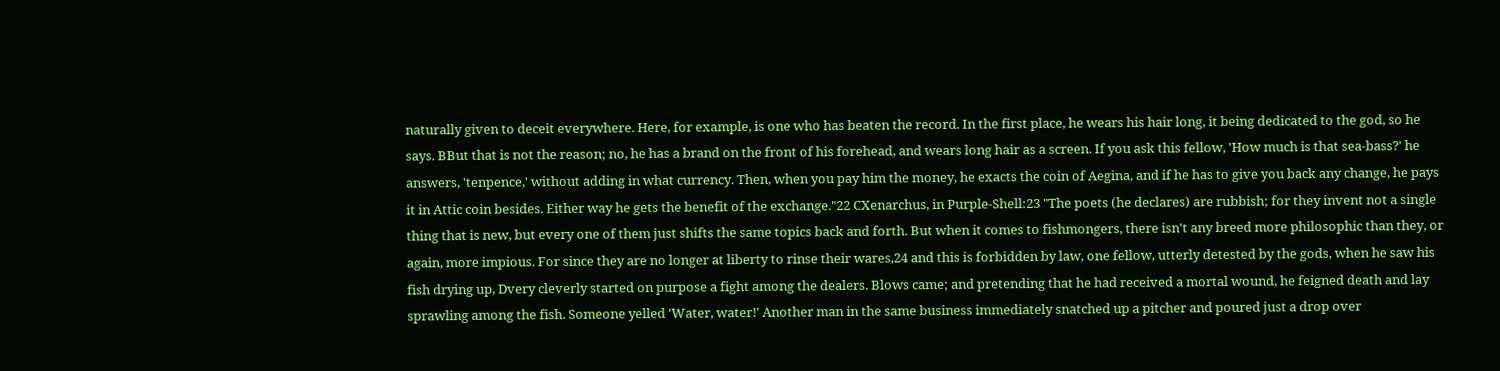naturally given to deceit everywhere. Here, for example, is one who has beaten the record. In the first place, he wears his hair long, it being dedicated to the god, so he says. BBut that is not the reason; no, he has a brand on the front of his forehead, and wears long hair as a screen. If you ask this fellow, 'How much is that sea-bass?' he answers, 'tenpence,' without adding in what currency. Then, when you pay him the money, he exacts the coin of Aegina, and if he has to give you back any change, he pays it in Attic coin besides. Either way he gets the benefit of the exchange."22 CXenarchus, in Purple-Shell:23 "The poets (he declares) are rubbish; for they invent not a single thing that is new, but every one of them just shifts the same topics back and forth. But when it comes to fishmongers, there isn't any breed more philosophic than they, or again, more impious. For since they are no longer at liberty to rinse their wares,24 and this is forbidden by law, one fellow, utterly detested by the gods, when he saw his fish drying up, Dvery cleverly started on purpose a fight among the dealers. Blows came; and pretending that he had received a mortal wound, he feigned death and lay sprawling among the fish. Someone yelled 'Water, water!' Another man in the same business immediately snatched up a pitcher and poured just a drop over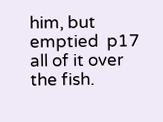him, but emptied  p17 all of it over the fish.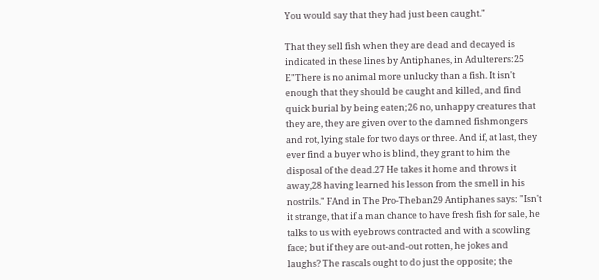You would say that they had just been caught."

That they sell fish when they are dead and decayed is indicated in these lines by Antiphanes, in Adulterers:25 E"There is no animal more unlucky than a fish. It isn't enough that they should be caught and killed, and find quick burial by being eaten;26 no, unhappy creatures that they are, they are given over to the damned fishmongers and rot, lying stale for two days or three. And if, at last, they ever find a buyer who is blind, they grant to him the disposal of the dead.27 He takes it home and throws it away,28 having learned his lesson from the smell in his nostrils." FAnd in The Pro-Theban29 Antiphanes says: "Isn't it strange, that if a man chance to have fresh fish for sale, he talks to us with eyebrows contracted and with a scowling face; but if they are out-and‑out rotten, he jokes and laughs? The rascals ought to do just the opposite; the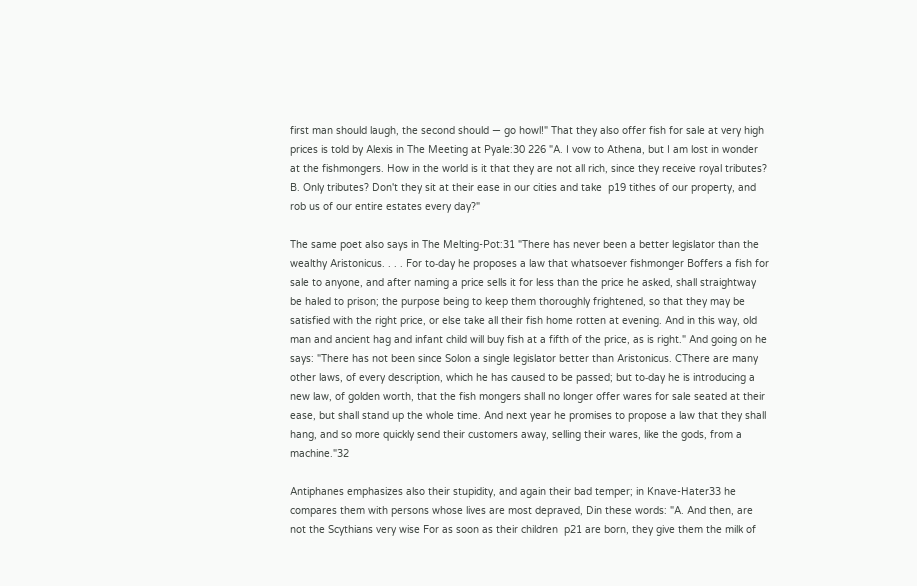first man should laugh, the second should — go howl!" That they also offer fish for sale at very high prices is told by Alexis in The Meeting at Pyale:30 226 "A. I vow to Athena, but I am lost in wonder at the fishmongers. How in the world is it that they are not all rich, since they receive royal tributes? B. Only tributes? Don't they sit at their ease in our cities and take  p19 tithes of our property, and rob us of our entire estates every day?"

The same poet also says in The Melting-Pot:31 "There has never been a better legislator than the wealthy Aristonicus. . . . For to‑day he proposes a law that whatsoever fishmonger Boffers a fish for sale to anyone, and after naming a price sells it for less than the price he asked, shall straightway be haled to prison; the purpose being to keep them thoroughly frightened, so that they may be satisfied with the right price, or else take all their fish home rotten at evening. And in this way, old man and ancient hag and infant child will buy fish at a fifth of the price, as is right." And going on he says: "There has not been since Solon a single legislator better than Aristonicus. CThere are many other laws, of every description, which he has caused to be passed; but to‑day he is introducing a new law, of golden worth, that the fish mongers shall no longer offer wares for sale seated at their ease, but shall stand up the whole time. And next year he promises to propose a law that they shall hang, and so more quickly send their customers away, selling their wares, like the gods, from a machine."32

Antiphanes emphasizes also their stupidity, and again their bad temper; in Knave-Hater33 he compares them with persons whose lives are most depraved, Din these words: "A. And then, are not the Scythians very wise For as soon as their children  p21 are born, they give them the milk of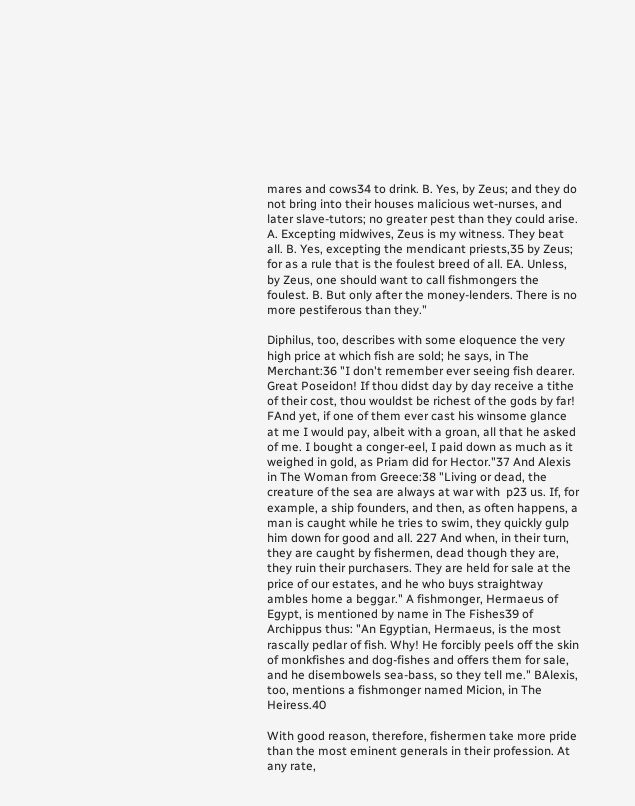mares and cows34 to drink. B. Yes, by Zeus; and they do not bring into their houses malicious wet-nurses, and later slave-tutors; no greater pest than they could arise. A. Excepting midwives, Zeus is my witness. They beat all. B. Yes, excepting the mendicant priests,35 by Zeus; for as a rule that is the foulest breed of all. EA. Unless, by Zeus, one should want to call fishmongers the foulest. B. But only after the money-lenders. There is no more pestiferous than they."

Diphilus, too, describes with some eloquence the very high price at which fish are sold; he says, in The Merchant:36 "I don't remember ever seeing fish dearer. Great Poseidon! If thou didst day by day receive a tithe of their cost, thou wouldst be richest of the gods by far! FAnd yet, if one of them ever cast his winsome glance at me I would pay, albeit with a groan, all that he asked of me. I bought a conger-eel, I paid down as much as it weighed in gold, as Priam did for Hector."37 And Alexis in The Woman from Greece:38 "Living or dead, the creature of the sea are always at war with  p23 us. If, for example, a ship founders, and then, as often happens, a man is caught while he tries to swim, they quickly gulp him down for good and all. 227 And when, in their turn, they are caught by fishermen, dead though they are, they ruin their purchasers. They are held for sale at the price of our estates, and he who buys straightway ambles home a beggar." A fishmonger, Hermaeus of Egypt, is mentioned by name in The Fishes39 of Archippus thus: "An Egyptian, Hermaeus, is the most rascally pedlar of fish. Why! He forcibly peels off the skin of monkfishes and dog-fishes and offers them for sale, and he disembowels sea-bass, so they tell me." BAlexis, too, mentions a fishmonger named Micion, in The Heiress.40

With good reason, therefore, fishermen take more pride than the most eminent generals in their profession. At any rate,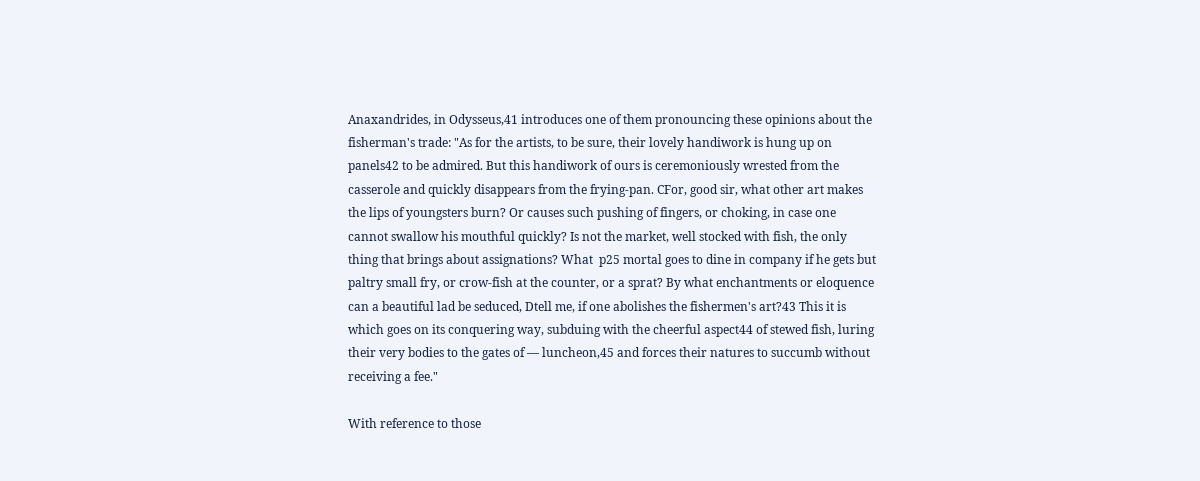Anaxandrides, in Odysseus,41 introduces one of them pronouncing these opinions about the fisherman's trade: "As for the artists, to be sure, their lovely handiwork is hung up on panels42 to be admired. But this handiwork of ours is ceremoniously wrested from the casserole and quickly disappears from the frying-pan. CFor, good sir, what other art makes the lips of youngsters burn? Or causes such pushing of fingers, or choking, in case one cannot swallow his mouthful quickly? Is not the market, well stocked with fish, the only thing that brings about assignations? What  p25 mortal goes to dine in company if he gets but paltry small fry, or crow-fish at the counter, or a sprat? By what enchantments or eloquence can a beautiful lad be seduced, Dtell me, if one abolishes the fishermen's art?43 This it is which goes on its conquering way, subduing with the cheerful aspect44 of stewed fish, luring their very bodies to the gates of — luncheon,45 and forces their natures to succumb without receiving a fee."

With reference to those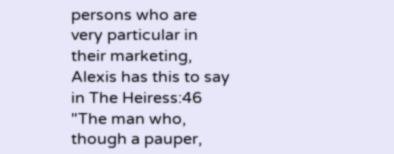persons who are very particular in their marketing, Alexis has this to say in The Heiress:46 "The man who, though a pauper,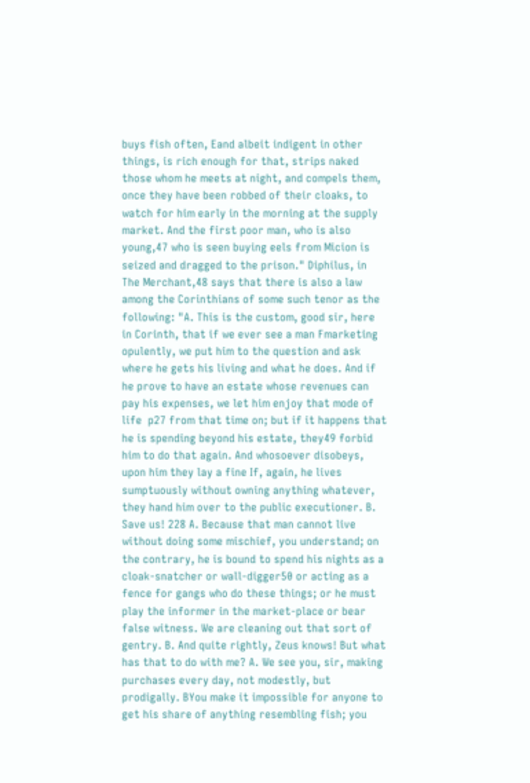buys fish often, Eand albeit indigent in other things, is rich enough for that, strips naked those whom he meets at night, and compels them, once they have been robbed of their cloaks, to watch for him early in the morning at the supply market. And the first poor man, who is also young,47 who is seen buying eels from Micion is seized and dragged to the prison." Diphilus, in The Merchant,48 says that there is also a law among the Corinthians of some such tenor as the following: "A. This is the custom, good sir, here in Corinth, that if we ever see a man Fmarketing opulently, we put him to the question and ask where he gets his living and what he does. And if he prove to have an estate whose revenues can pay his expenses, we let him enjoy that mode of life  p27 from that time on; but if it happens that he is spending beyond his estate, they49 forbid him to do that again. And whosoever disobeys, upon him they lay a fine If, again, he lives sumptuously without owning anything whatever, they hand him over to the public executioner. B. Save us! 228 A. Because that man cannot live without doing some mischief, you understand; on the contrary, he is bound to spend his nights as a cloak-snatcher or wall-digger50 or acting as a fence for gangs who do these things; or he must play the informer in the market-place or bear false witness. We are cleaning out that sort of gentry. B. And quite rightly, Zeus knows! But what has that to do with me? A. We see you, sir, making purchases every day, not modestly, but prodigally. BYou make it impossible for anyone to get his share of anything resembling fish; you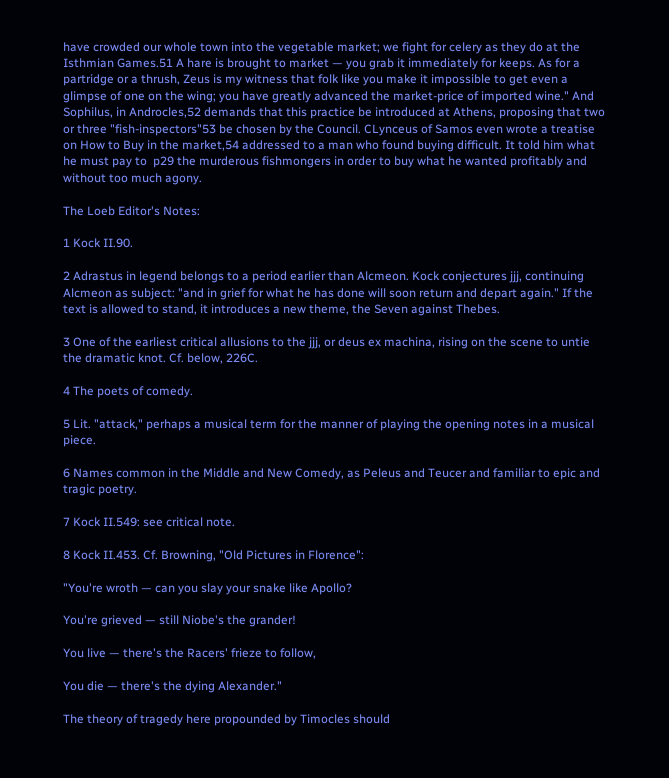have crowded our whole town into the vegetable market; we fight for celery as they do at the Isthmian Games.51 A hare is brought to market — you grab it immediately for keeps. As for a partridge or a thrush, Zeus is my witness that folk like you make it impossible to get even a glimpse of one on the wing; you have greatly advanced the market-price of imported wine." And Sophilus, in Androcles,52 demands that this practice be introduced at Athens, proposing that two or three "fish-inspectors"53 be chosen by the Council. CLynceus of Samos even wrote a treatise on How to Buy in the market,54 addressed to a man who found buying difficult. It told him what he must pay to  p29 the murderous fishmongers in order to buy what he wanted profitably and without too much agony.

The Loeb Editor's Notes:

1 Kock II.90.

2 Adrastus in legend belongs to a period earlier than Alcmeon. Kock conjectures jjj, continuing Alcmeon as subject: "and in grief for what he has done will soon return and depart again." If the text is allowed to stand, it introduces a new theme, the Seven against Thebes.

3 One of the earliest critical allusions to the jjj, or deus ex machina, rising on the scene to untie the dramatic knot. Cf. below, 226C.

4 The poets of comedy.

5 Lit. "attack," perhaps a musical term for the manner of playing the opening notes in a musical piece.

6 Names common in the Middle and New Comedy, as Peleus and Teucer and familiar to epic and tragic poetry.

7 Kock II.549: see critical note.

8 Kock II.453. Cf. Browning, "Old Pictures in Florence":

"You're wroth — can you slay your snake like Apollo?

You're grieved — still Niobe's the grander!

You live — there's the Racers' frieze to follow,

You die — there's the dying Alexander."

The theory of tragedy here propounded by Timocles should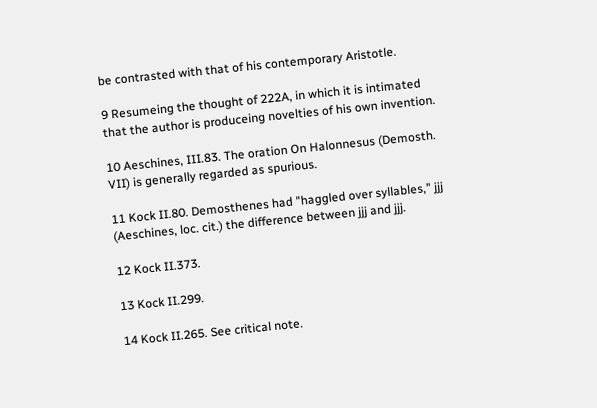be contrasted with that of his contemporary Aristotle.

9 Resumeing the thought of 222A, in which it is intimated that the author is produceing novelties of his own invention.

10 Aeschines, III.83. The oration On Halonnesus (Demosth. VII) is generally regarded as spurious.

11 Kock II.80. Demosthenes had "haggled over syllables," jjj (Aeschines, loc. cit.) the difference between jjj and jjj.

12 Kock II.373.

13 Kock II.299.

14 Kock II.265. See critical note.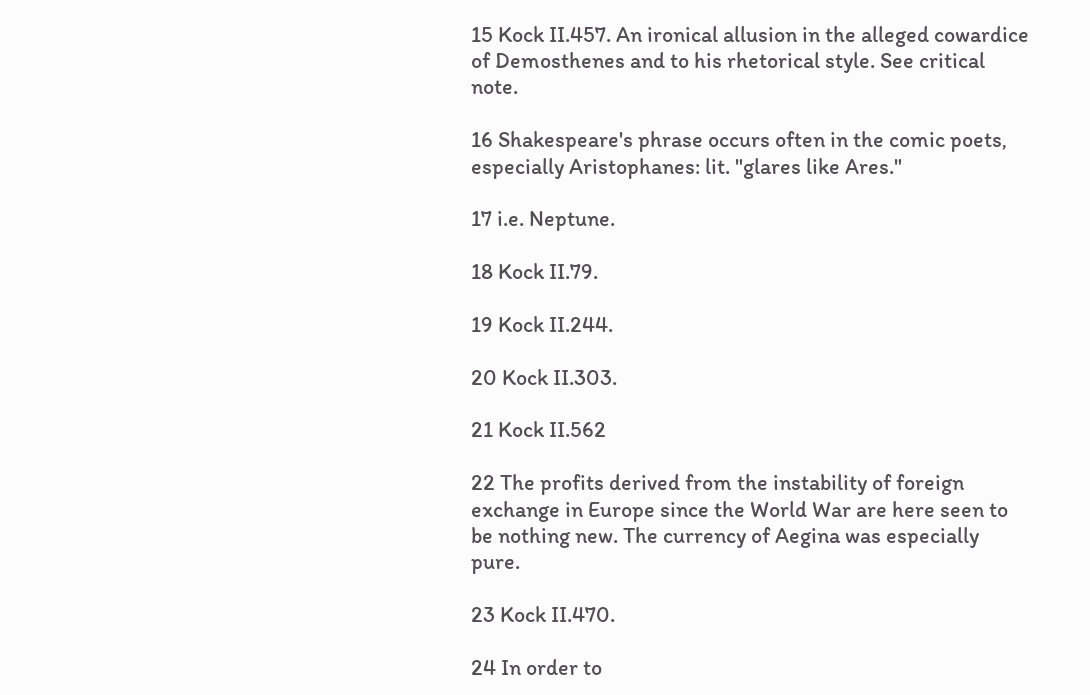15 Kock II.457. An ironical allusion in the alleged cowardice of Demosthenes and to his rhetorical style. See critical note.

16 Shakespeare's phrase occurs often in the comic poets, especially Aristophanes: lit. "glares like Ares."

17 i.e. Neptune.

18 Kock II.79.

19 Kock II.244.

20 Kock II.303.

21 Kock II.562

22 The profits derived from the instability of foreign exchange in Europe since the World War are here seen to be nothing new. The currency of Aegina was especially pure.

23 Kock II.470.

24 In order to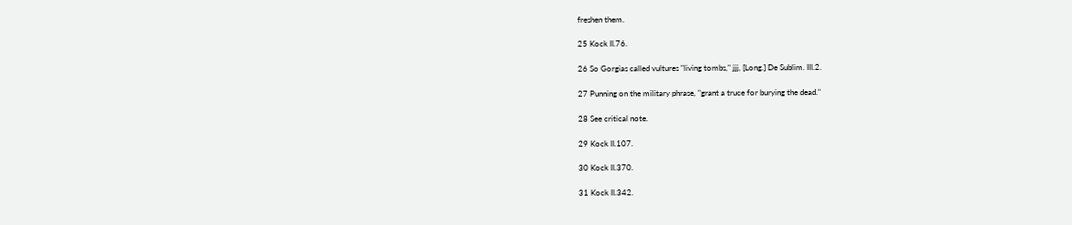freshen them.

25 Kock II.76.

26 So Gorgias called vultures "living tombs," jjj, [Long.] De Sublim. III.2.

27 Punning on the military phrase, "grant a truce for burying the dead."

28 See critical note.

29 Kock II.107.

30 Kock II.370.

31 Kock II.342.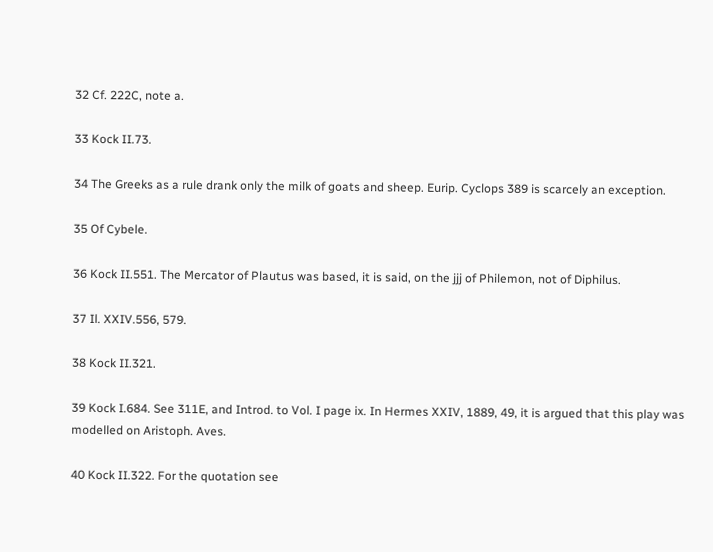32 Cf. 222C, note a.

33 Kock II.73.

34 The Greeks as a rule drank only the milk of goats and sheep. Eurip. Cyclops 389 is scarcely an exception.

35 Of Cybele.

36 Kock II.551. The Mercator of Plautus was based, it is said, on the jjj of Philemon, not of Diphilus.

37 Il. XXIV.556, 579.

38 Kock II.321.

39 Kock I.684. See 311E, and Introd. to Vol. I page ix. In Hermes XXIV, 1889, 49, it is argued that this play was modelled on Aristoph. Aves.

40 Kock II.322. For the quotation see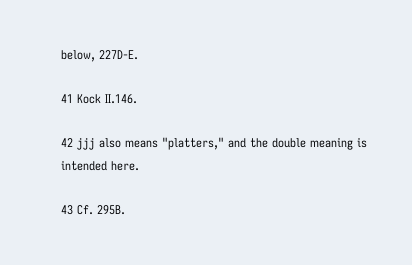below, 227D‑E.

41 Kock II.146.

42 jjj also means "platters," and the double meaning is intended here.

43 Cf. 295B.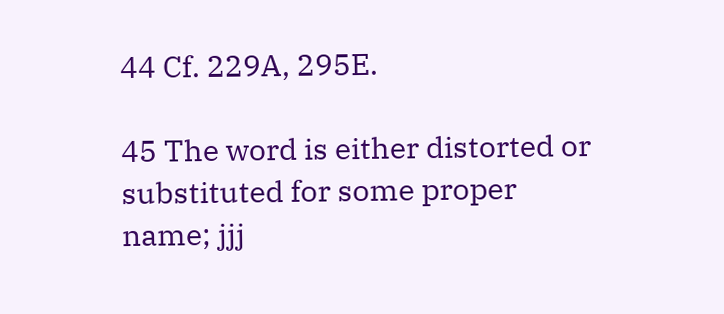44 Cf. 229A, 295E.

45 The word is either distorted or substituted for some proper name; jjj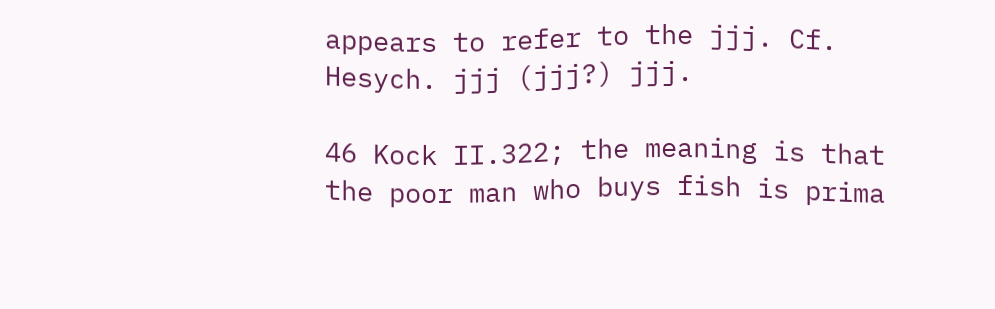appears to refer to the jjj. Cf. Hesych. jjj (jjj?) jjj.

46 Kock II.322; the meaning is that the poor man who buys fish is prima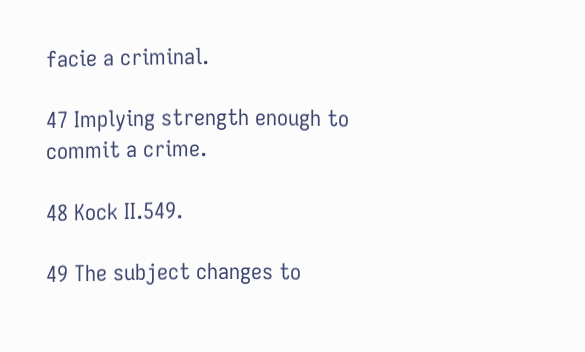facie a criminal.

47 Implying strength enough to commit a crime.

48 Kock II.549.

49 The subject changes to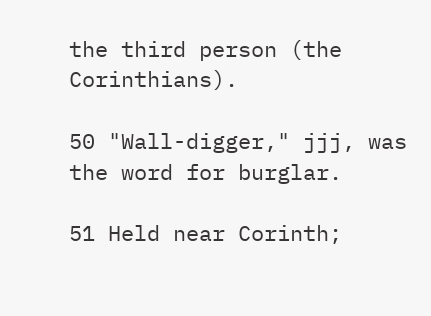the third person (the Corinthians).

50 "Wall-digger," jjj, was the word for burglar.

51 Held near Corinth;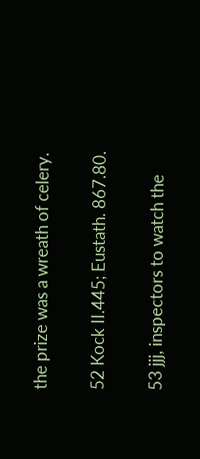the prize was a wreath of celery.

52 Kock II.445; Eustath. 867.80.

53 jjj, inspectors to watch the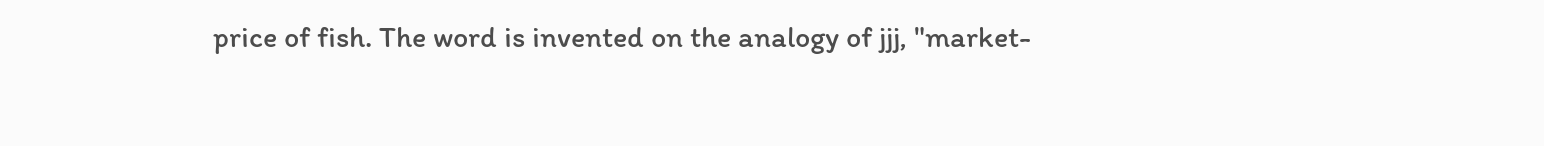price of fish. The word is invented on the analogy of jjj, "market-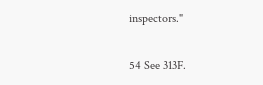inspectors."

54 See 313F.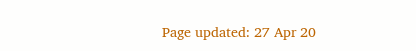Page updated: 27 Apr 20